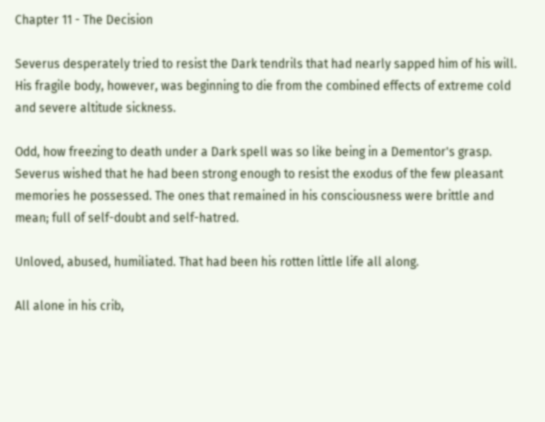Chapter 11 - The Decision

Severus desperately tried to resist the Dark tendrils that had nearly sapped him of his will. His fragile body, however, was beginning to die from the combined effects of extreme cold and severe altitude sickness.

Odd, how freezing to death under a Dark spell was so like being in a Dementor's grasp. Severus wished that he had been strong enough to resist the exodus of the few pleasant memories he possessed. The ones that remained in his consciousness were brittle and mean; full of self-doubt and self-hatred.

Unloved, abused, humiliated. That had been his rotten little life all along.

All alone in his crib,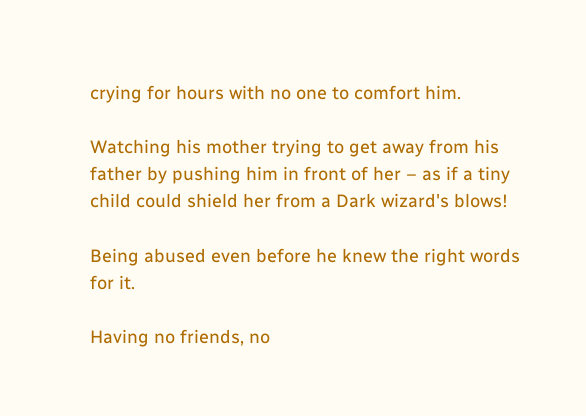crying for hours with no one to comfort him.

Watching his mother trying to get away from his father by pushing him in front of her – as if a tiny child could shield her from a Dark wizard's blows!

Being abused even before he knew the right words for it.

Having no friends, no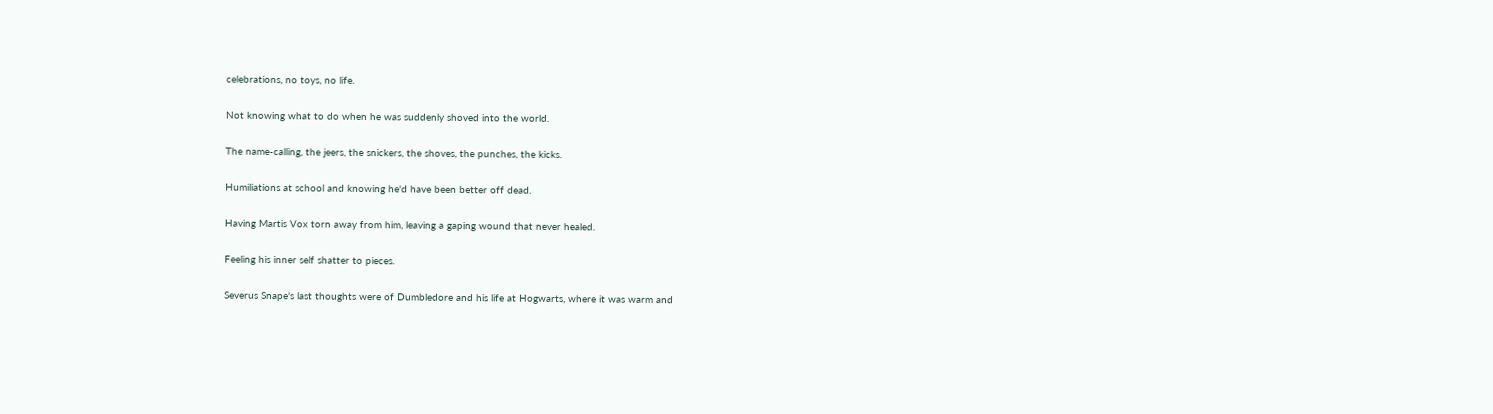celebrations, no toys, no life.

Not knowing what to do when he was suddenly shoved into the world.

The name-calling, the jeers, the snickers, the shoves, the punches, the kicks.

Humiliations at school and knowing he'd have been better off dead.

Having Martis Vox torn away from him, leaving a gaping wound that never healed.

Feeling his inner self shatter to pieces.

Severus Snape's last thoughts were of Dumbledore and his life at Hogwarts, where it was warm and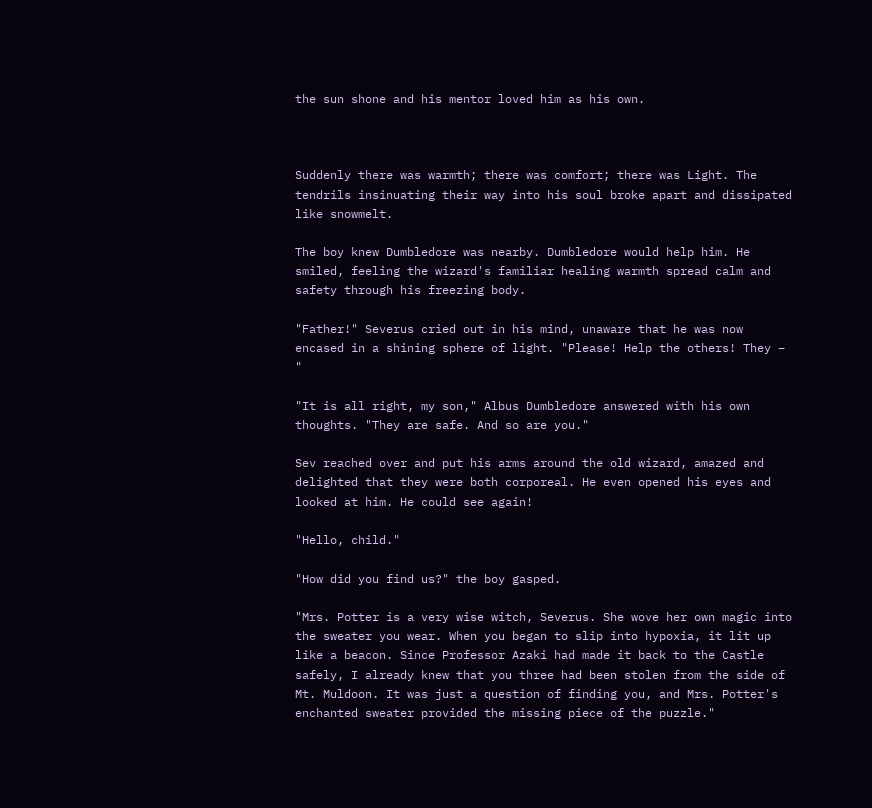the sun shone and his mentor loved him as his own.



Suddenly there was warmth; there was comfort; there was Light. The tendrils insinuating their way into his soul broke apart and dissipated like snowmelt.

The boy knew Dumbledore was nearby. Dumbledore would help him. He smiled, feeling the wizard's familiar healing warmth spread calm and safety through his freezing body.

"Father!" Severus cried out in his mind, unaware that he was now encased in a shining sphere of light. "Please! Help the others! They – "

"It is all right, my son," Albus Dumbledore answered with his own thoughts. "They are safe. And so are you."

Sev reached over and put his arms around the old wizard, amazed and delighted that they were both corporeal. He even opened his eyes and looked at him. He could see again!

"Hello, child."

"How did you find us?" the boy gasped.

"Mrs. Potter is a very wise witch, Severus. She wove her own magic into the sweater you wear. When you began to slip into hypoxia, it lit up like a beacon. Since Professor Azaki had made it back to the Castle safely, I already knew that you three had been stolen from the side of Mt. Muldoon. It was just a question of finding you, and Mrs. Potter's enchanted sweater provided the missing piece of the puzzle."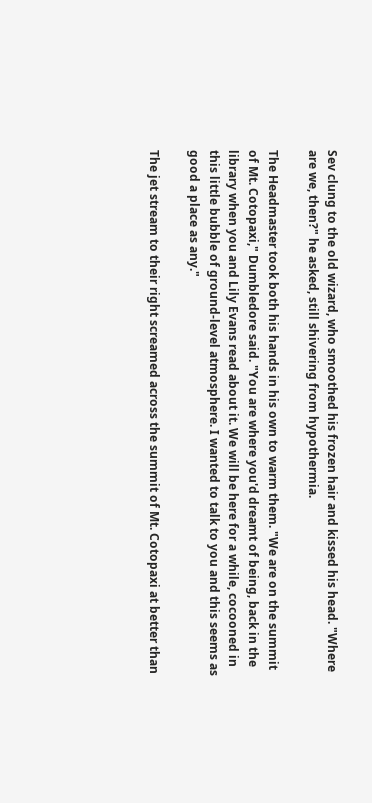Sev clung to the old wizard, who smoothed his frozen hair and kissed his head. "Where are we, then?" he asked, still shivering from hypothermia.

The Headmaster took both his hands in his own to warm them. "We are on the summit of Mt. Cotopaxi," Dumbledore said. "You are where you'd dreamt of being, back in the library when you and Lily Evans read about it. We will be here for a while, cocooned in this little bubble of ground-level atmosphere. I wanted to talk to you and this seems as good a place as any."

The jet stream to their right screamed across the summit of Mt. Cotopaxi at better than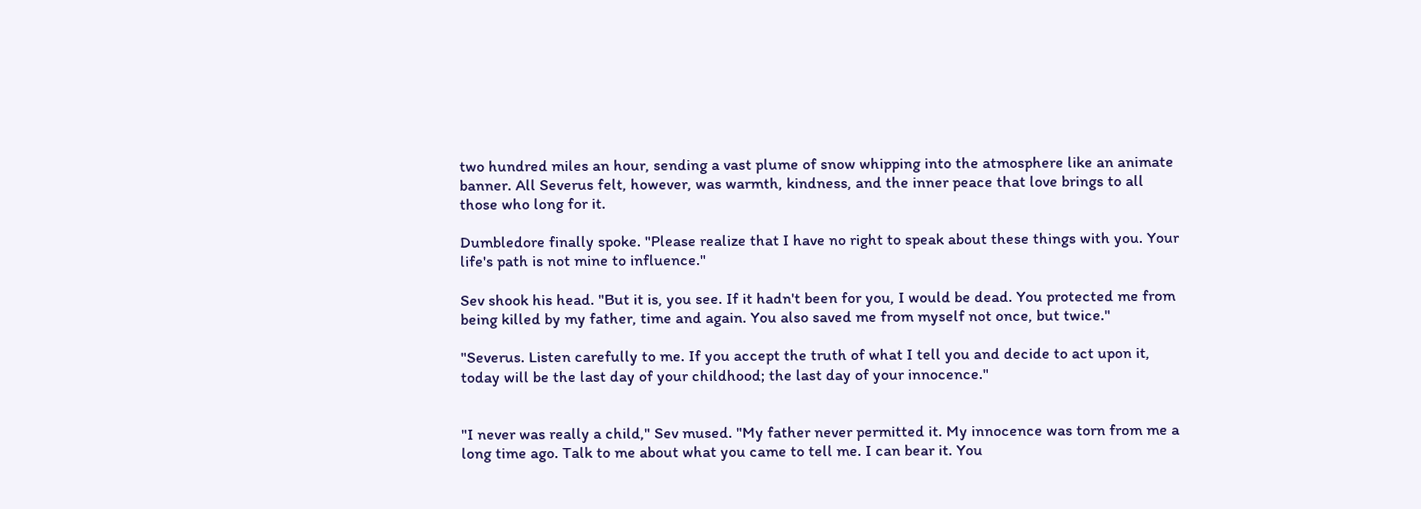two hundred miles an hour, sending a vast plume of snow whipping into the atmosphere like an animate banner. All Severus felt, however, was warmth, kindness, and the inner peace that love brings to all those who long for it.

Dumbledore finally spoke. "Please realize that I have no right to speak about these things with you. Your life's path is not mine to influence."

Sev shook his head. "But it is, you see. If it hadn't been for you, I would be dead. You protected me from being killed by my father, time and again. You also saved me from myself not once, but twice."

"Severus. Listen carefully to me. If you accept the truth of what I tell you and decide to act upon it, today will be the last day of your childhood; the last day of your innocence."


"I never was really a child," Sev mused. "My father never permitted it. My innocence was torn from me a long time ago. Talk to me about what you came to tell me. I can bear it. You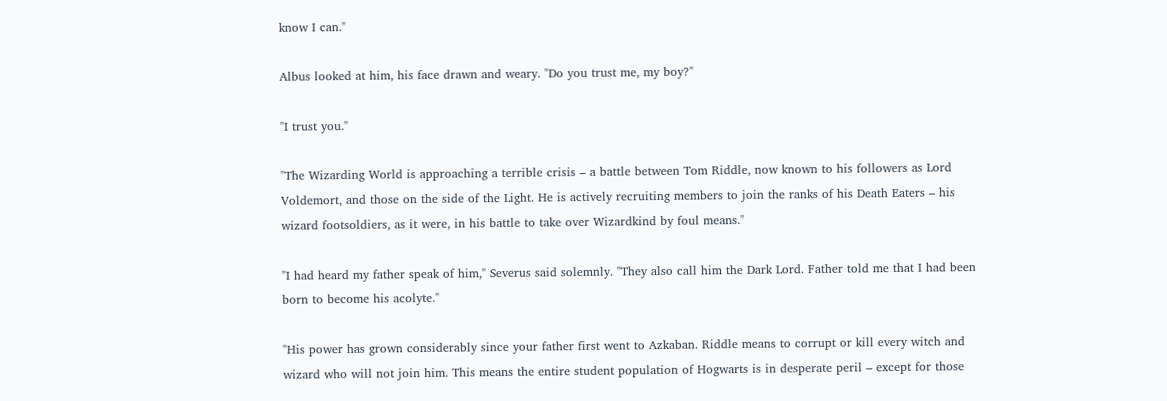know I can."

Albus looked at him, his face drawn and weary. "Do you trust me, my boy?"

"I trust you."

"The Wizarding World is approaching a terrible crisis – a battle between Tom Riddle, now known to his followers as Lord Voldemort, and those on the side of the Light. He is actively recruiting members to join the ranks of his Death Eaters – his wizard footsoldiers, as it were, in his battle to take over Wizardkind by foul means."

"I had heard my father speak of him," Severus said solemnly. "They also call him the Dark Lord. Father told me that I had been born to become his acolyte."

"His power has grown considerably since your father first went to Azkaban. Riddle means to corrupt or kill every witch and wizard who will not join him. This means the entire student population of Hogwarts is in desperate peril – except for those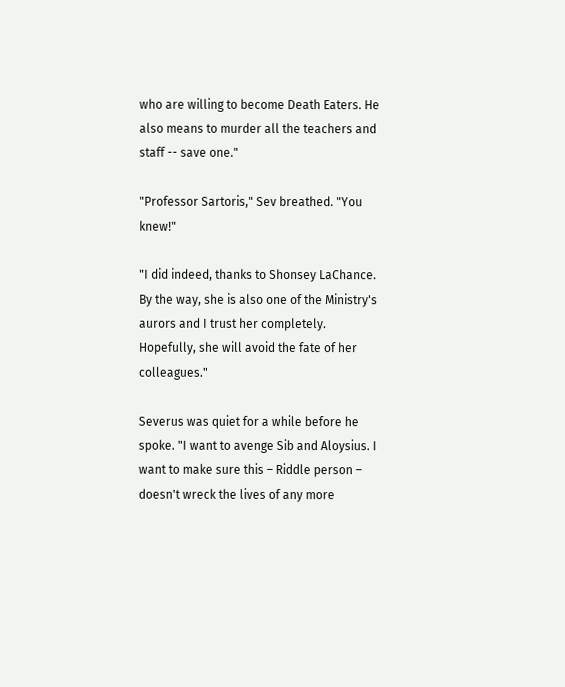who are willing to become Death Eaters. He also means to murder all the teachers and staff -- save one."

"Professor Sartoris," Sev breathed. "You knew!"

"I did indeed, thanks to Shonsey LaChance. By the way, she is also one of the Ministry's aurors and I trust her completely. Hopefully, she will avoid the fate of her colleagues."

Severus was quiet for a while before he spoke. "I want to avenge Sib and Aloysius. I want to make sure this – Riddle person – doesn't wreck the lives of any more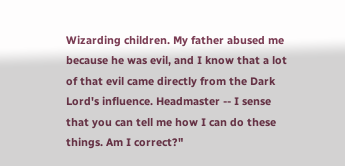Wizarding children. My father abused me because he was evil, and I know that a lot of that evil came directly from the Dark Lord's influence. Headmaster -- I sense that you can tell me how I can do these things. Am I correct?"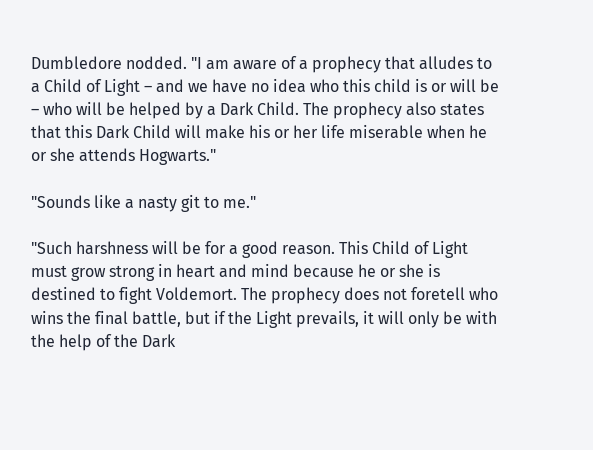Dumbledore nodded. "I am aware of a prophecy that alludes to a Child of Light – and we have no idea who this child is or will be – who will be helped by a Dark Child. The prophecy also states that this Dark Child will make his or her life miserable when he or she attends Hogwarts."

"Sounds like a nasty git to me."

"Such harshness will be for a good reason. This Child of Light must grow strong in heart and mind because he or she is destined to fight Voldemort. The prophecy does not foretell who wins the final battle, but if the Light prevails, it will only be with the help of the Dark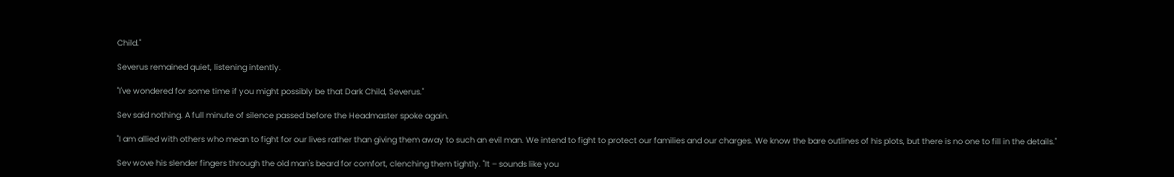Child."

Severus remained quiet, listening intently.

"I've wondered for some time if you might possibly be that Dark Child, Severus."

Sev said nothing. A full minute of silence passed before the Headmaster spoke again.

"I am allied with others who mean to fight for our lives rather than giving them away to such an evil man. We intend to fight to protect our families and our charges. We know the bare outlines of his plots, but there is no one to fill in the details."

Sev wove his slender fingers through the old man's beard for comfort, clenching them tightly. "It – sounds like you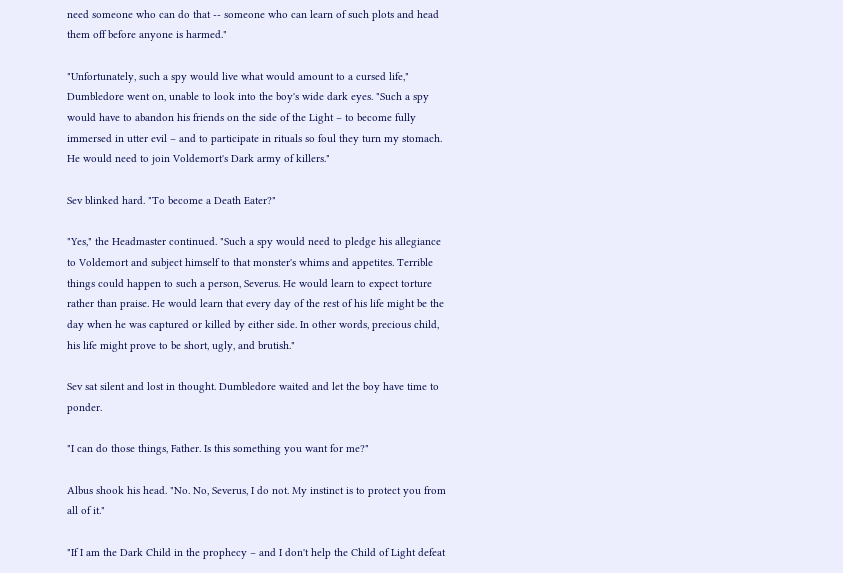need someone who can do that -- someone who can learn of such plots and head them off before anyone is harmed."

"Unfortunately, such a spy would live what would amount to a cursed life," Dumbledore went on, unable to look into the boy's wide dark eyes. "Such a spy would have to abandon his friends on the side of the Light – to become fully immersed in utter evil – and to participate in rituals so foul they turn my stomach. He would need to join Voldemort's Dark army of killers."

Sev blinked hard. "To become a Death Eater?"

"Yes," the Headmaster continued. "Such a spy would need to pledge his allegiance to Voldemort and subject himself to that monster's whims and appetites. Terrible things could happen to such a person, Severus. He would learn to expect torture rather than praise. He would learn that every day of the rest of his life might be the day when he was captured or killed by either side. In other words, precious child, his life might prove to be short, ugly, and brutish."

Sev sat silent and lost in thought. Dumbledore waited and let the boy have time to ponder.

"I can do those things, Father. Is this something you want for me?"

Albus shook his head. "No. No, Severus, I do not. My instinct is to protect you from all of it."

"If I am the Dark Child in the prophecy – and I don't help the Child of Light defeat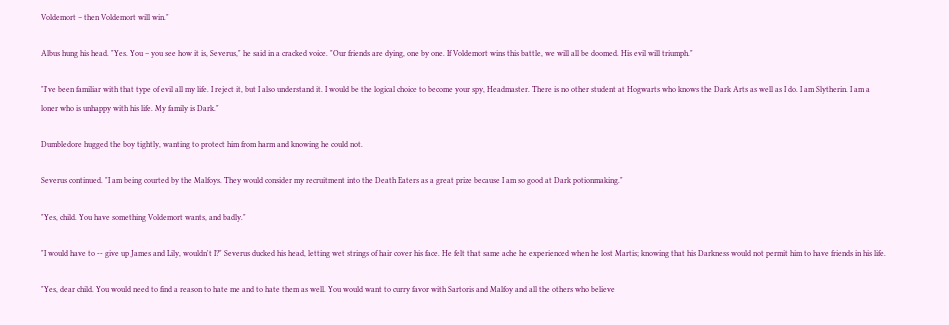Voldemort – then Voldemort will win."

Albus hung his head. "Yes. You – you see how it is, Severus," he said in a cracked voice. "Our friends are dying, one by one. If Voldemort wins this battle, we will all be doomed. His evil will triumph."

"I've been familiar with that type of evil all my life. I reject it, but I also understand it. I would be the logical choice to become your spy, Headmaster. There is no other student at Hogwarts who knows the Dark Arts as well as I do. I am Slytherin. I am a loner who is unhappy with his life. My family is Dark."

Dumbledore hugged the boy tightly, wanting to protect him from harm and knowing he could not.

Severus continued. "I am being courted by the Malfoys. They would consider my recruitment into the Death Eaters as a great prize because I am so good at Dark potionmaking."

"Yes, child. You have something Voldemort wants, and badly."

"I would have to -- give up James and Lily, wouldn't I?" Severus ducked his head, letting wet strings of hair cover his face. He felt that same ache he experienced when he lost Martis; knowing that his Darkness would not permit him to have friends in his life.

"Yes, dear child. You would need to find a reason to hate me and to hate them as well. You would want to curry favor with Sartoris and Malfoy and all the others who believe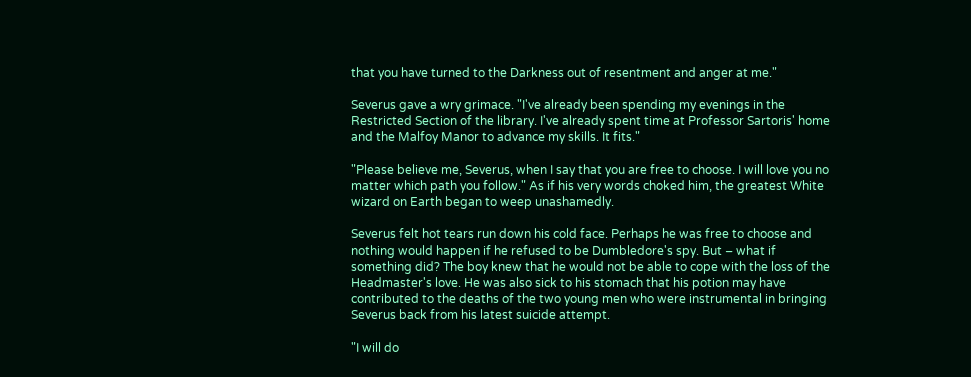that you have turned to the Darkness out of resentment and anger at me."

Severus gave a wry grimace. "I've already been spending my evenings in the Restricted Section of the library. I've already spent time at Professor Sartoris' home and the Malfoy Manor to advance my skills. It fits."

"Please believe me, Severus, when I say that you are free to choose. I will love you no matter which path you follow." As if his very words choked him, the greatest White wizard on Earth began to weep unashamedly.

Severus felt hot tears run down his cold face. Perhaps he was free to choose and nothing would happen if he refused to be Dumbledore's spy. But – what if something did? The boy knew that he would not be able to cope with the loss of the Headmaster's love. He was also sick to his stomach that his potion may have contributed to the deaths of the two young men who were instrumental in bringing Severus back from his latest suicide attempt.

"I will do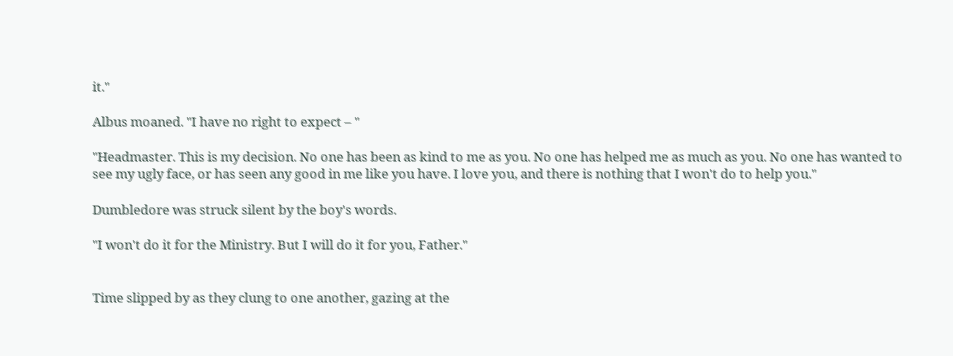it."

Albus moaned. "I have no right to expect – "

"Headmaster. This is my decision. No one has been as kind to me as you. No one has helped me as much as you. No one has wanted to see my ugly face, or has seen any good in me like you have. I love you, and there is nothing that I won't do to help you."

Dumbledore was struck silent by the boy's words.

"I won't do it for the Ministry. But I will do it for you, Father."


Time slipped by as they clung to one another, gazing at the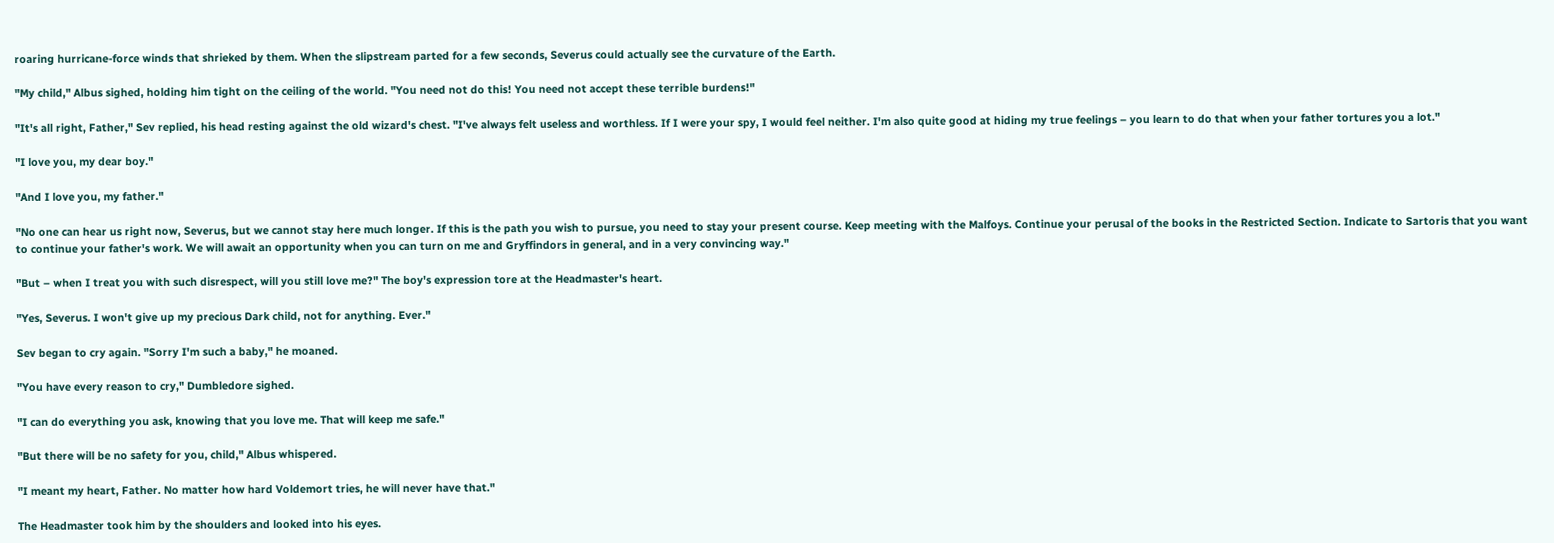roaring hurricane-force winds that shrieked by them. When the slipstream parted for a few seconds, Severus could actually see the curvature of the Earth.

"My child," Albus sighed, holding him tight on the ceiling of the world. "You need not do this! You need not accept these terrible burdens!"

"It's all right, Father," Sev replied, his head resting against the old wizard's chest. "I've always felt useless and worthless. If I were your spy, I would feel neither. I'm also quite good at hiding my true feelings – you learn to do that when your father tortures you a lot."

"I love you, my dear boy."

"And I love you, my father."

"No one can hear us right now, Severus, but we cannot stay here much longer. If this is the path you wish to pursue, you need to stay your present course. Keep meeting with the Malfoys. Continue your perusal of the books in the Restricted Section. Indicate to Sartoris that you want to continue your father's work. We will await an opportunity when you can turn on me and Gryffindors in general, and in a very convincing way."

"But – when I treat you with such disrespect, will you still love me?" The boy's expression tore at the Headmaster's heart.

"Yes, Severus. I won't give up my precious Dark child, not for anything. Ever."

Sev began to cry again. "Sorry I'm such a baby," he moaned.

"You have every reason to cry," Dumbledore sighed.

"I can do everything you ask, knowing that you love me. That will keep me safe."

"But there will be no safety for you, child," Albus whispered.

"I meant my heart, Father. No matter how hard Voldemort tries, he will never have that."

The Headmaster took him by the shoulders and looked into his eyes.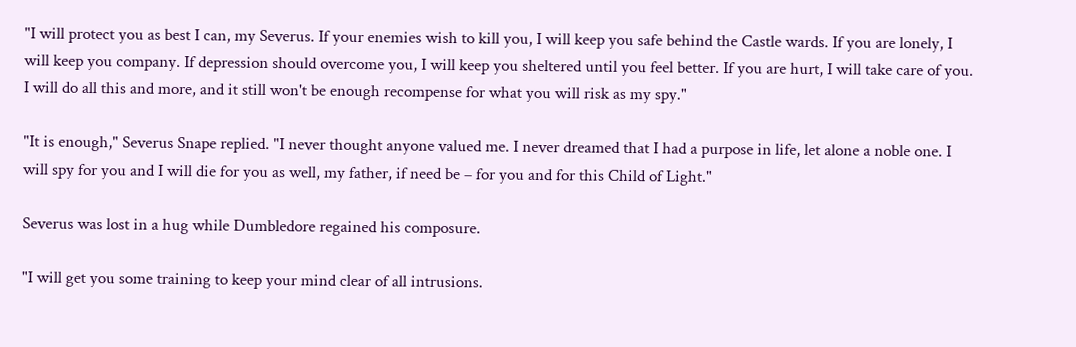"I will protect you as best I can, my Severus. If your enemies wish to kill you, I will keep you safe behind the Castle wards. If you are lonely, I will keep you company. If depression should overcome you, I will keep you sheltered until you feel better. If you are hurt, I will take care of you. I will do all this and more, and it still won't be enough recompense for what you will risk as my spy."

"It is enough," Severus Snape replied. "I never thought anyone valued me. I never dreamed that I had a purpose in life, let alone a noble one. I will spy for you and I will die for you as well, my father, if need be – for you and for this Child of Light."

Severus was lost in a hug while Dumbledore regained his composure.

"I will get you some training to keep your mind clear of all intrusions.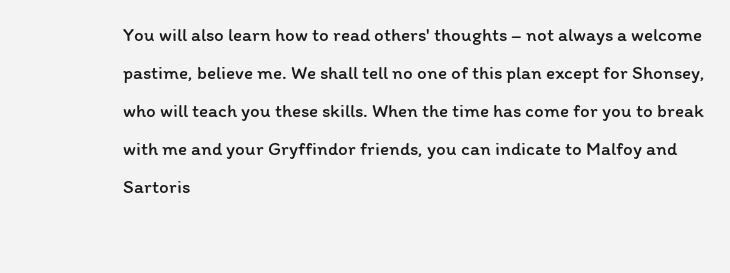You will also learn how to read others' thoughts – not always a welcome pastime, believe me. We shall tell no one of this plan except for Shonsey, who will teach you these skills. When the time has come for you to break with me and your Gryffindor friends, you can indicate to Malfoy and Sartoris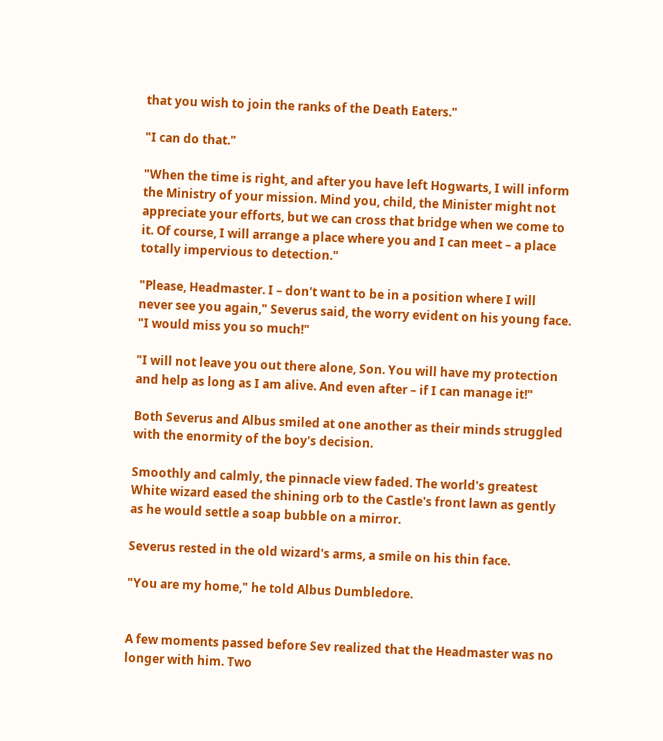that you wish to join the ranks of the Death Eaters."

"I can do that."

"When the time is right, and after you have left Hogwarts, I will inform the Ministry of your mission. Mind you, child, the Minister might not appreciate your efforts, but we can cross that bridge when we come to it. Of course, I will arrange a place where you and I can meet – a place totally impervious to detection."

"Please, Headmaster. I – don't want to be in a position where I will never see you again," Severus said, the worry evident on his young face. "I would miss you so much!"

"I will not leave you out there alone, Son. You will have my protection and help as long as I am alive. And even after – if I can manage it!"

Both Severus and Albus smiled at one another as their minds struggled with the enormity of the boy's decision.

Smoothly and calmly, the pinnacle view faded. The world's greatest White wizard eased the shining orb to the Castle's front lawn as gently as he would settle a soap bubble on a mirror.

Severus rested in the old wizard's arms, a smile on his thin face.

"You are my home," he told Albus Dumbledore.


A few moments passed before Sev realized that the Headmaster was no longer with him. Two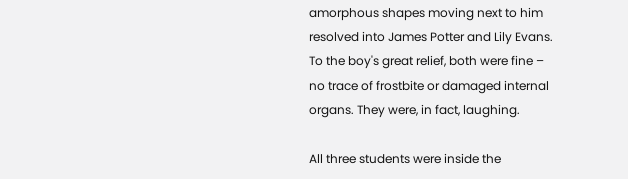amorphous shapes moving next to him resolved into James Potter and Lily Evans. To the boy's great relief, both were fine – no trace of frostbite or damaged internal organs. They were, in fact, laughing.

All three students were inside the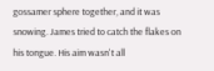gossamer sphere together, and it was snowing. James tried to catch the flakes on his tongue. His aim wasn't all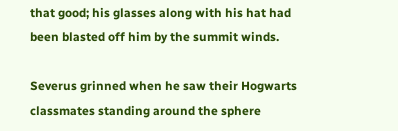that good; his glasses along with his hat had been blasted off him by the summit winds.

Severus grinned when he saw their Hogwarts classmates standing around the sphere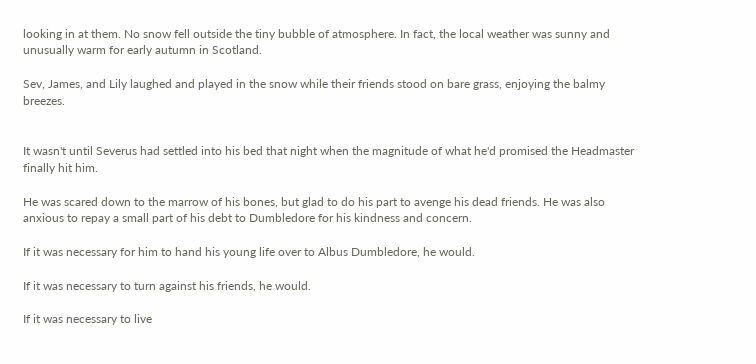looking in at them. No snow fell outside the tiny bubble of atmosphere. In fact, the local weather was sunny and unusually warm for early autumn in Scotland.

Sev, James, and Lily laughed and played in the snow while their friends stood on bare grass, enjoying the balmy breezes.


It wasn't until Severus had settled into his bed that night when the magnitude of what he'd promised the Headmaster finally hit him.

He was scared down to the marrow of his bones, but glad to do his part to avenge his dead friends. He was also anxious to repay a small part of his debt to Dumbledore for his kindness and concern.

If it was necessary for him to hand his young life over to Albus Dumbledore, he would.

If it was necessary to turn against his friends, he would.

If it was necessary to live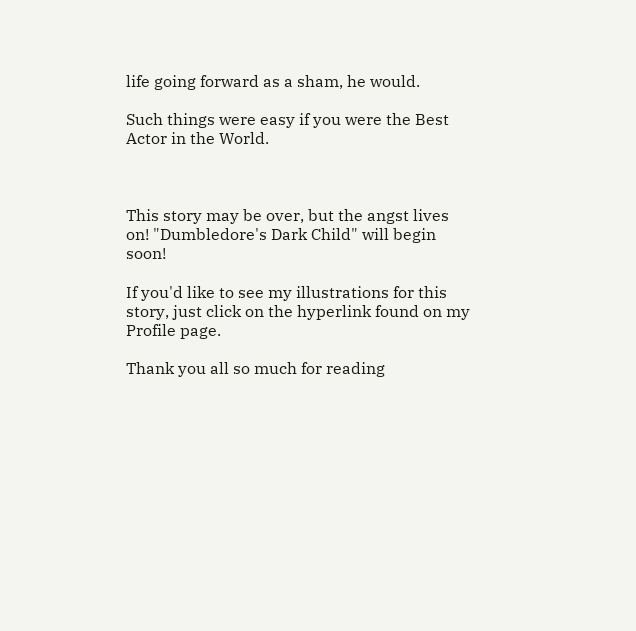life going forward as a sham, he would.

Such things were easy if you were the Best Actor in the World.



This story may be over, but the angst lives on! "Dumbledore's Dark Child" will begin soon!

If you'd like to see my illustrations for this story, just click on the hyperlink found on my Profile page.

Thank you all so much for reading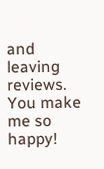and leaving reviews. You make me so happy!